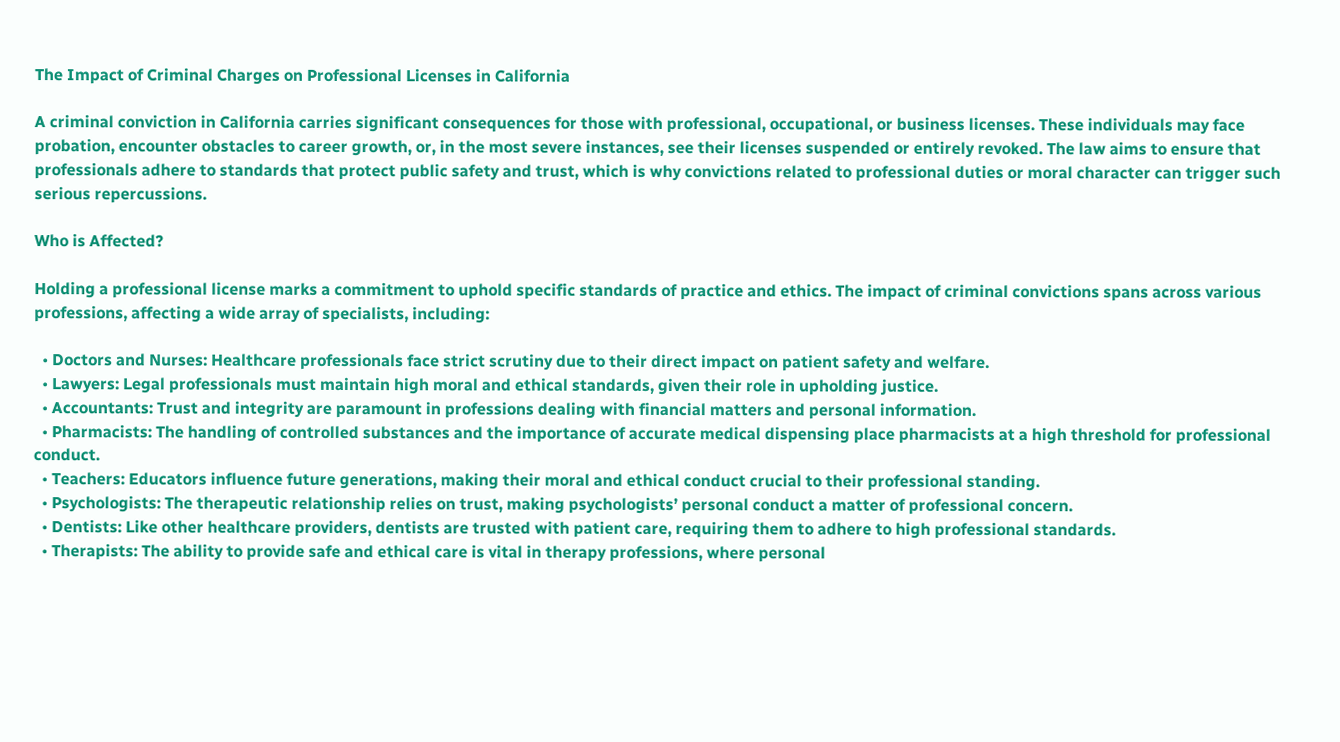The Impact of Criminal Charges on Professional Licenses in California

A criminal conviction in California carries significant consequences for those with professional, occupational, or business licenses. These individuals may face probation, encounter obstacles to career growth, or, in the most severe instances, see their licenses suspended or entirely revoked. The law aims to ensure that professionals adhere to standards that protect public safety and trust, which is why convictions related to professional duties or moral character can trigger such serious repercussions.

Who is Affected?

Holding a professional license marks a commitment to uphold specific standards of practice and ethics. The impact of criminal convictions spans across various professions, affecting a wide array of specialists, including:

  • Doctors and Nurses: Healthcare professionals face strict scrutiny due to their direct impact on patient safety and welfare.
  • Lawyers: Legal professionals must maintain high moral and ethical standards, given their role in upholding justice.
  • Accountants: Trust and integrity are paramount in professions dealing with financial matters and personal information.
  • Pharmacists: The handling of controlled substances and the importance of accurate medical dispensing place pharmacists at a high threshold for professional conduct.
  • Teachers: Educators influence future generations, making their moral and ethical conduct crucial to their professional standing.
  • Psychologists: The therapeutic relationship relies on trust, making psychologists’ personal conduct a matter of professional concern.
  • Dentists: Like other healthcare providers, dentists are trusted with patient care, requiring them to adhere to high professional standards.
  • Therapists: The ability to provide safe and ethical care is vital in therapy professions, where personal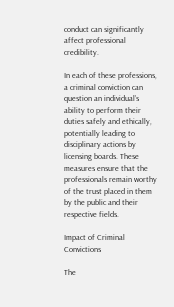conduct can significantly affect professional credibility.

In each of these professions, a criminal conviction can question an individual’s ability to perform their duties safely and ethically, potentially leading to disciplinary actions by licensing boards. These measures ensure that the professionals remain worthy of the trust placed in them by the public and their respective fields.

Impact of Criminal Convictions

The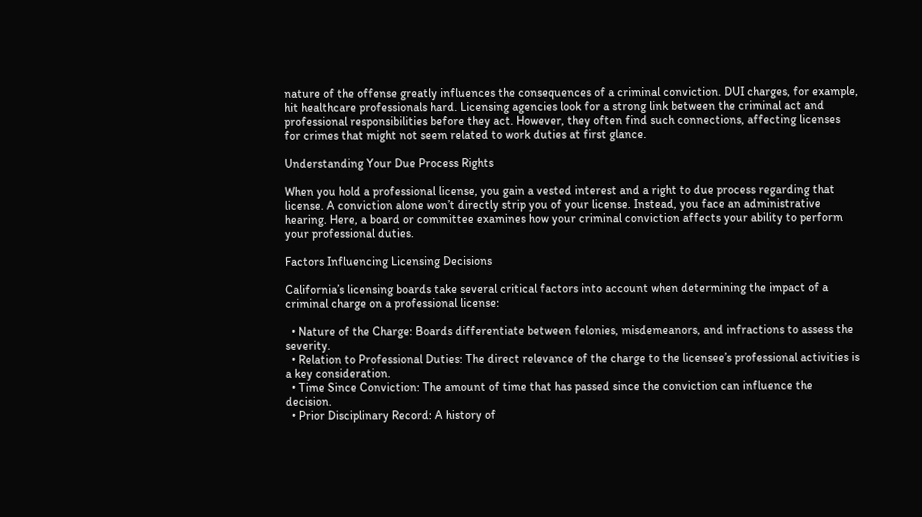nature of the offense greatly influences the consequences of a criminal conviction. DUI charges, for example, hit healthcare professionals hard. Licensing agencies look for a strong link between the criminal act and professional responsibilities before they act. However, they often find such connections, affecting licenses for crimes that might not seem related to work duties at first glance.

Understanding Your Due Process Rights

When you hold a professional license, you gain a vested interest and a right to due process regarding that license. A conviction alone won’t directly strip you of your license. Instead, you face an administrative hearing. Here, a board or committee examines how your criminal conviction affects your ability to perform your professional duties.

Factors Influencing Licensing Decisions

California’s licensing boards take several critical factors into account when determining the impact of a criminal charge on a professional license:

  • Nature of the Charge: Boards differentiate between felonies, misdemeanors, and infractions to assess the severity.
  • Relation to Professional Duties: The direct relevance of the charge to the licensee’s professional activities is a key consideration.
  • Time Since Conviction: The amount of time that has passed since the conviction can influence the decision.
  • Prior Disciplinary Record: A history of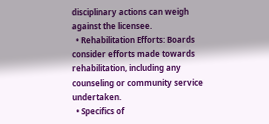disciplinary actions can weigh against the licensee.
  • Rehabilitation Efforts: Boards consider efforts made towards rehabilitation, including any counseling or community service undertaken.
  • Specifics of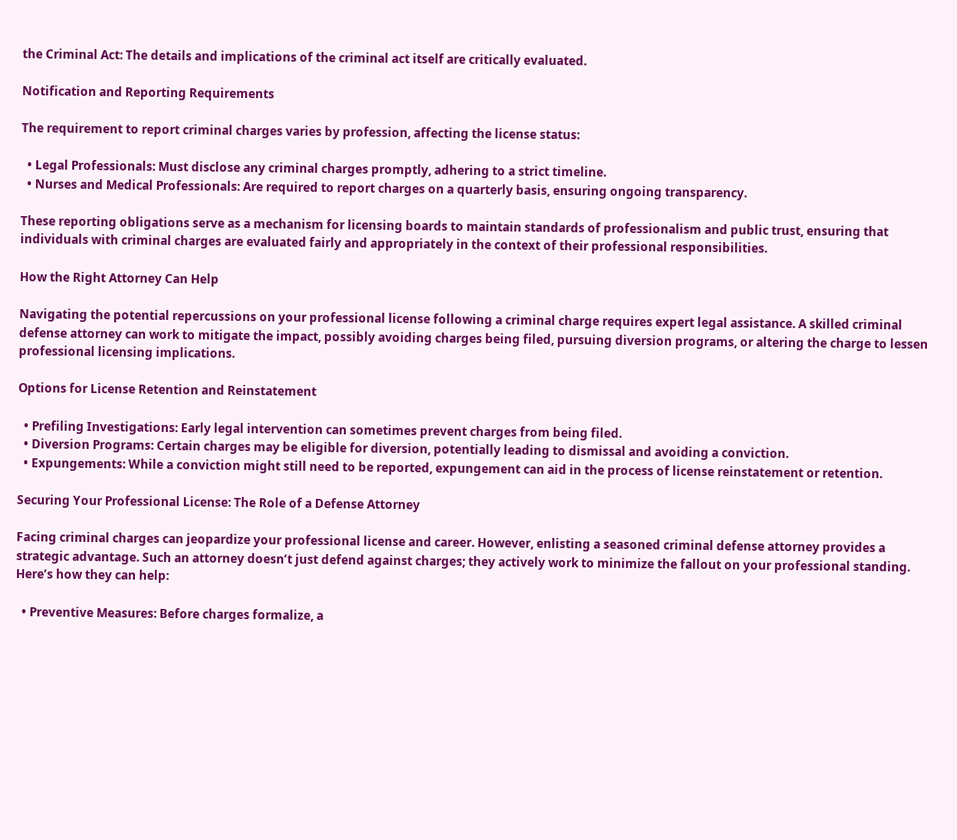the Criminal Act: The details and implications of the criminal act itself are critically evaluated.

Notification and Reporting Requirements

The requirement to report criminal charges varies by profession, affecting the license status:

  • Legal Professionals: Must disclose any criminal charges promptly, adhering to a strict timeline.
  • Nurses and Medical Professionals: Are required to report charges on a quarterly basis, ensuring ongoing transparency.

These reporting obligations serve as a mechanism for licensing boards to maintain standards of professionalism and public trust, ensuring that individuals with criminal charges are evaluated fairly and appropriately in the context of their professional responsibilities.

How the Right Attorney Can Help

Navigating the potential repercussions on your professional license following a criminal charge requires expert legal assistance. A skilled criminal defense attorney can work to mitigate the impact, possibly avoiding charges being filed, pursuing diversion programs, or altering the charge to lessen professional licensing implications.

Options for License Retention and Reinstatement

  • Prefiling Investigations: Early legal intervention can sometimes prevent charges from being filed.
  • Diversion Programs: Certain charges may be eligible for diversion, potentially leading to dismissal and avoiding a conviction.
  • Expungements: While a conviction might still need to be reported, expungement can aid in the process of license reinstatement or retention.

Securing Your Professional License: The Role of a Defense Attorney

Facing criminal charges can jeopardize your professional license and career. However, enlisting a seasoned criminal defense attorney provides a strategic advantage. Such an attorney doesn’t just defend against charges; they actively work to minimize the fallout on your professional standing. Here’s how they can help:

  • Preventive Measures: Before charges formalize, a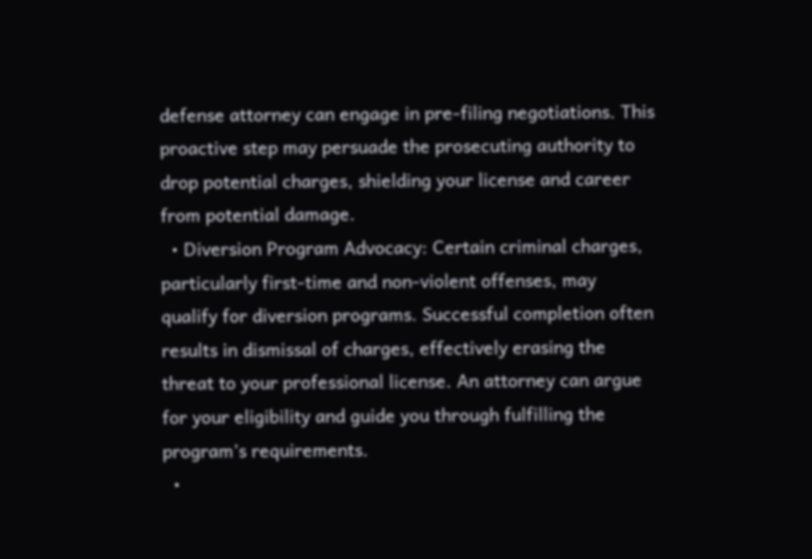defense attorney can engage in pre-filing negotiations. This proactive step may persuade the prosecuting authority to drop potential charges, shielding your license and career from potential damage.
  • Diversion Program Advocacy: Certain criminal charges, particularly first-time and non-violent offenses, may qualify for diversion programs. Successful completion often results in dismissal of charges, effectively erasing the threat to your professional license. An attorney can argue for your eligibility and guide you through fulfilling the program’s requirements.
  •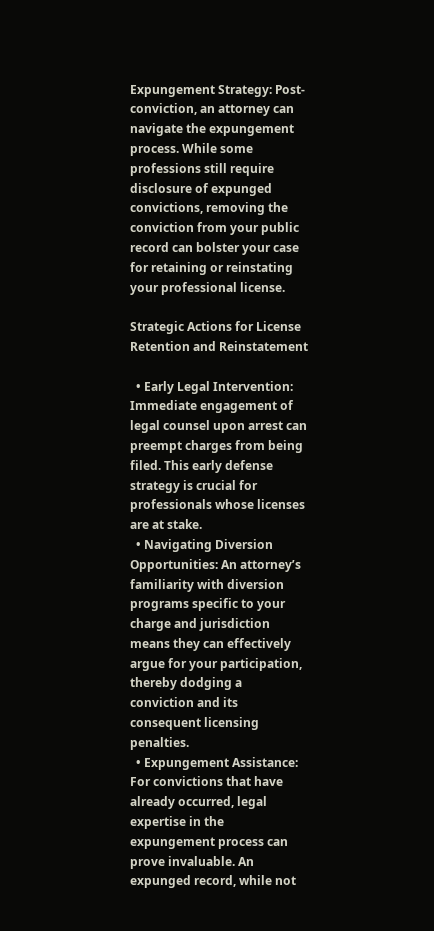Expungement Strategy: Post-conviction, an attorney can navigate the expungement process. While some professions still require disclosure of expunged convictions, removing the conviction from your public record can bolster your case for retaining or reinstating your professional license.

Strategic Actions for License Retention and Reinstatement

  • Early Legal Intervention: Immediate engagement of legal counsel upon arrest can preempt charges from being filed. This early defense strategy is crucial for professionals whose licenses are at stake.
  • Navigating Diversion Opportunities: An attorney’s familiarity with diversion programs specific to your charge and jurisdiction means they can effectively argue for your participation, thereby dodging a conviction and its consequent licensing penalties.
  • Expungement Assistance: For convictions that have already occurred, legal expertise in the expungement process can prove invaluable. An expunged record, while not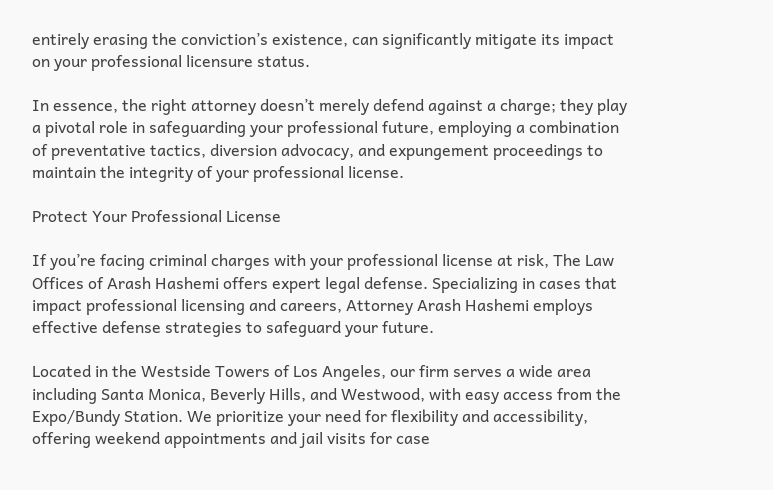entirely erasing the conviction’s existence, can significantly mitigate its impact on your professional licensure status.

In essence, the right attorney doesn’t merely defend against a charge; they play a pivotal role in safeguarding your professional future, employing a combination of preventative tactics, diversion advocacy, and expungement proceedings to maintain the integrity of your professional license.

Protect Your Professional License

If you’re facing criminal charges with your professional license at risk, The Law Offices of Arash Hashemi offers expert legal defense. Specializing in cases that impact professional licensing and careers, Attorney Arash Hashemi employs effective defense strategies to safeguard your future.

Located in the Westside Towers of Los Angeles, our firm serves a wide area including Santa Monica, Beverly Hills, and Westwood, with easy access from the Expo/Bundy Station. We prioritize your need for flexibility and accessibility, offering weekend appointments and jail visits for case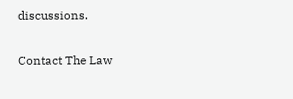discussions.

Contact The Law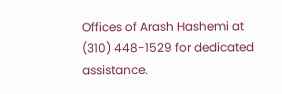Offices of Arash Hashemi at (310) 448-1529 for dedicated assistance.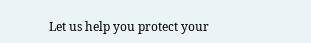Let us help you protect your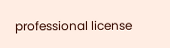professional license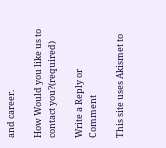and career.

How Would you like us to contact you?(required)

Write a Reply or Comment

This site uses Akismet to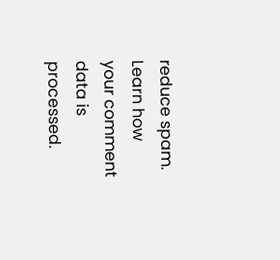reduce spam. Learn how your comment data is processed.